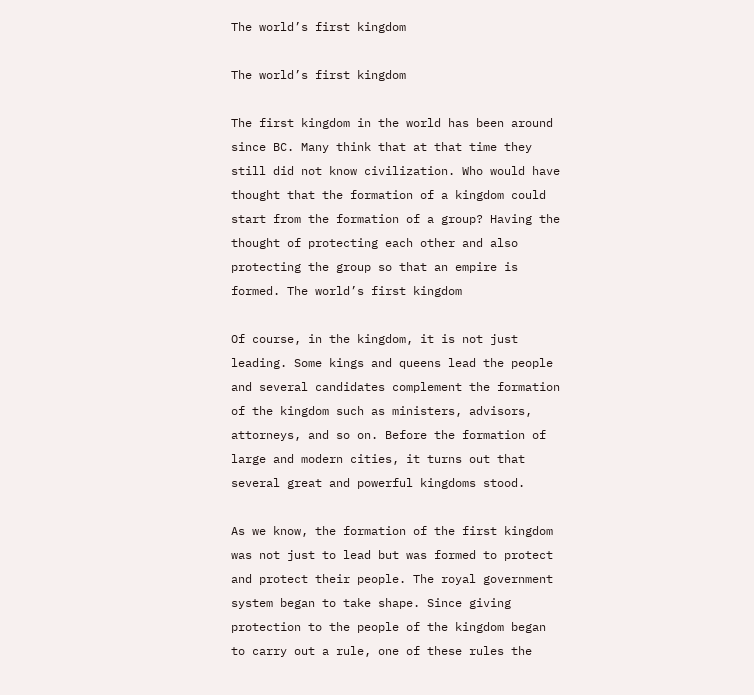The world’s first kingdom

The world’s first kingdom

The first kingdom in the world has been around since BC. Many think that at that time they still did not know civilization. Who would have thought that the formation of a kingdom could start from the formation of a group? Having the thought of protecting each other and also protecting the group so that an empire is formed. The world’s first kingdom

Of course, in the kingdom, it is not just leading. Some kings and queens lead the people and several candidates complement the formation of the kingdom such as ministers, advisors, attorneys, and so on. Before the formation of large and modern cities, it turns out that several great and powerful kingdoms stood.

As we know, the formation of the first kingdom was not just to lead but was formed to protect and protect their people. The royal government system began to take shape. Since giving protection to the people of the kingdom began to carry out a rule, one of these rules the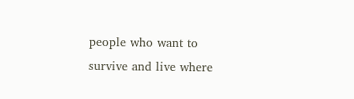people who want to survive and live where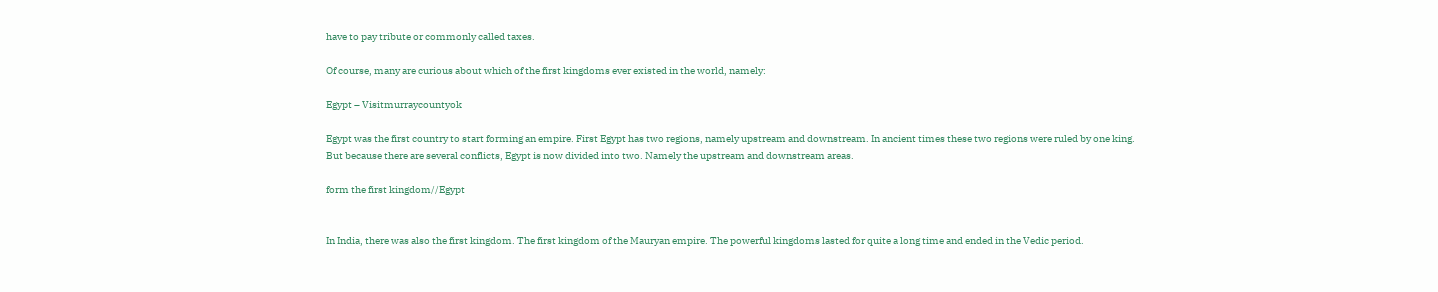have to pay tribute or commonly called taxes.

Of course, many are curious about which of the first kingdoms ever existed in the world, namely:

Egypt – Visitmurraycountyok

Egypt was the first country to start forming an empire. First Egypt has two regions, namely upstream and downstream. In ancient times these two regions were ruled by one king. But because there are several conflicts, Egypt is now divided into two. Namely the upstream and downstream areas.

form the first kingdom//Egypt


In India, there was also the first kingdom. The first kingdom of the Mauryan empire. The powerful kingdoms lasted for quite a long time and ended in the Vedic period.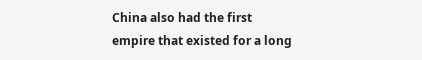China also had the first empire that existed for a long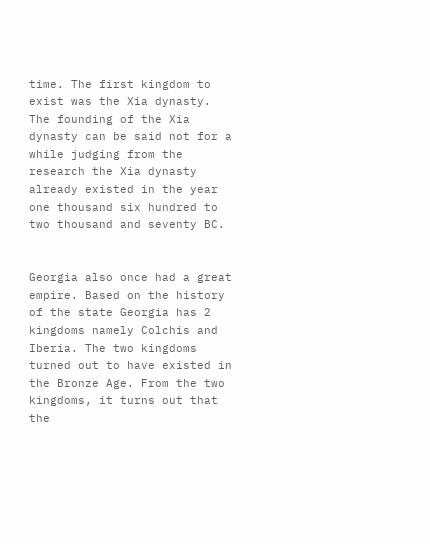time. The first kingdom to exist was the Xia dynasty. The founding of the Xia dynasty can be said not for a while judging from the research the Xia dynasty already existed in the year one thousand six hundred to two thousand and seventy BC.


Georgia also once had a great empire. Based on the history of the state Georgia has 2 kingdoms namely Colchis and Iberia. The two kingdoms turned out to have existed in the Bronze Age. From the two kingdoms, it turns out that the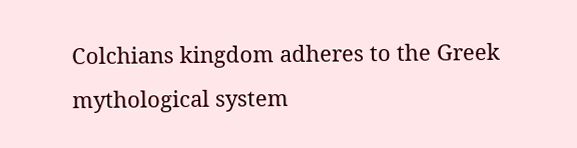Colchians kingdom adheres to the Greek mythological system